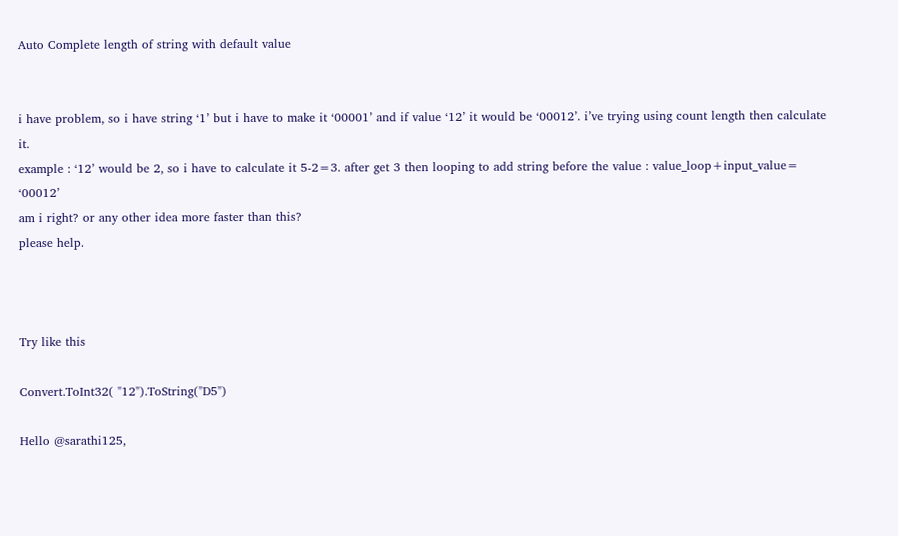Auto Complete length of string with default value


i have problem, so i have string ‘1’ but i have to make it ‘00001’ and if value ‘12’ it would be ‘00012’. i’ve trying using count length then calculate it.
example : ‘12’ would be 2, so i have to calculate it 5-2=3. after get 3 then looping to add string before the value : value_loop+input_value= ‘00012’
am i right? or any other idea more faster than this?
please help.



Try like this

Convert.ToInt32( "12").ToString("D5")

Hello @sarathi125,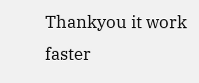Thankyou it work faster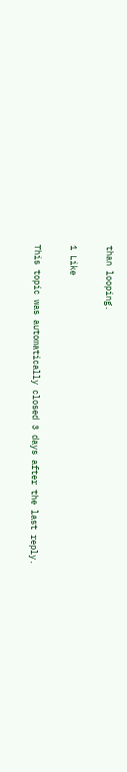than looping.

1 Like

This topic was automatically closed 3 days after the last reply.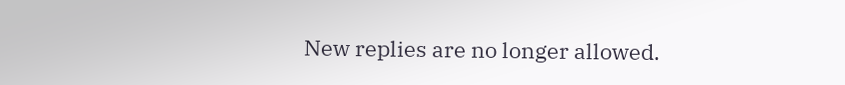New replies are no longer allowed.